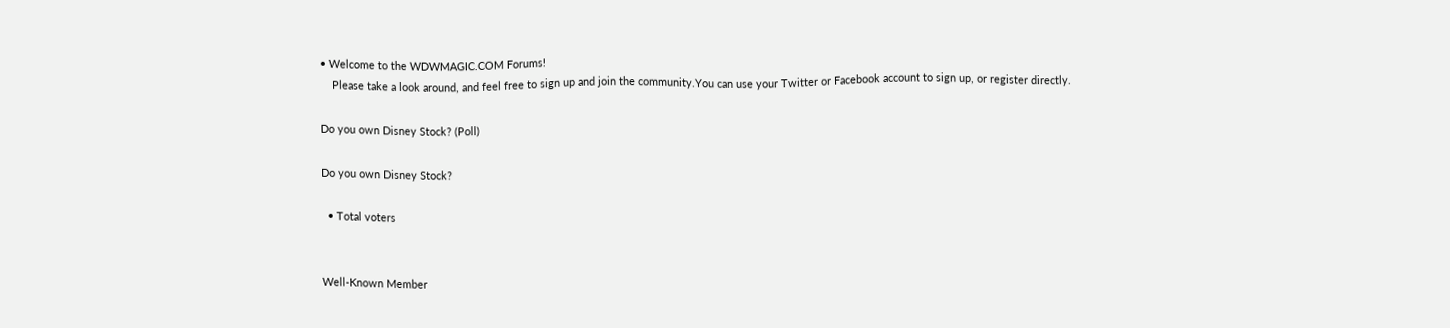• Welcome to the WDWMAGIC.COM Forums!
    Please take a look around, and feel free to sign up and join the community.You can use your Twitter or Facebook account to sign up, or register directly.

Do you own Disney Stock? (Poll)

Do you own Disney Stock?

  • Total voters


Well-Known Member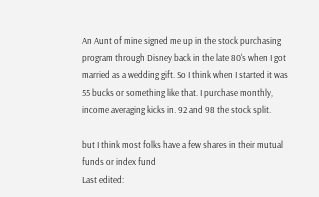An Aunt of mine signed me up in the stock purchasing program through Disney back in the late 80's when I got married as a wedding gift. So I think when I started it was 55 bucks or something like that. I purchase monthly, income averaging kicks in. 92 and 98 the stock split.

but I think most folks have a few shares in their mutual funds or index fund
Last edited: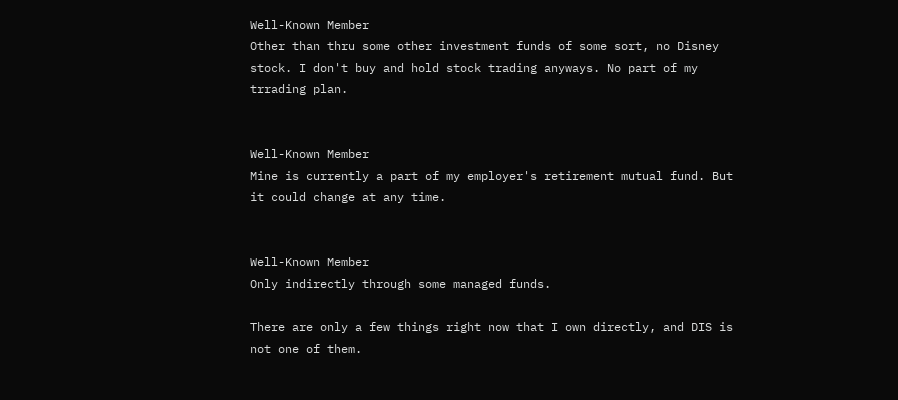Well-Known Member
Other than thru some other investment funds of some sort, no Disney stock. I don't buy and hold stock trading anyways. No part of my trrading plan.


Well-Known Member
Mine is currently a part of my employer's retirement mutual fund. But it could change at any time.


Well-Known Member
Only indirectly through some managed funds.

There are only a few things right now that I own directly, and DIS is not one of them.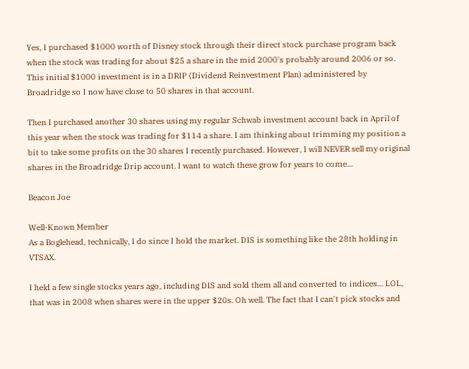Yes, I purchased $1000 worth of Disney stock through their direct stock purchase program back when the stock was trading for about $25 a share in the mid 2000's probably around 2006 or so. This initial $1000 investment is in a DRIP (Dividend Reinvestment Plan) administered by Broadridge so I now have close to 50 shares in that account.

Then I purchased another 30 shares using my regular Schwab investment account back in April of this year when the stock was trading for $114 a share. I am thinking about trimming my position a bit to take some profits on the 30 shares I recently purchased. However, I will NEVER sell my original shares in the Broadridge Drip account. I want to watch these grow for years to come...

Beacon Joe

Well-Known Member
As a Boglehead, technically, I do since I hold the market. DIS is something like the 28th holding in VTSAX.

I held a few single stocks years ago, including DIS and sold them all and converted to indices... LOL, that was in 2008 when shares were in the upper $20s. Oh well. The fact that I can't pick stocks and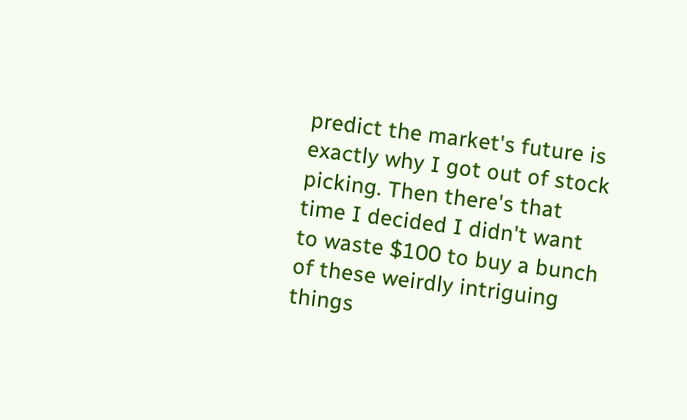predict the market's future is exactly why I got out of stock picking. Then there's that time I decided I didn't want to waste $100 to buy a bunch of these weirdly intriguing things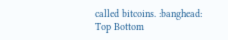called bitcoins. :banghead:
Top Bottom